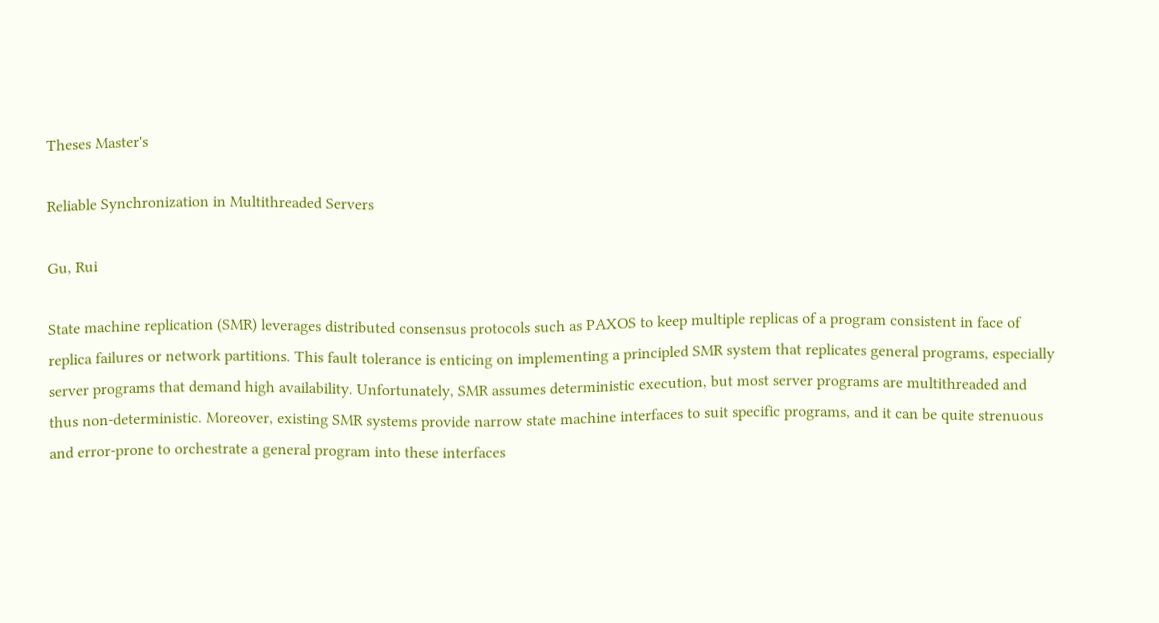Theses Master's

Reliable Synchronization in Multithreaded Servers

Gu, Rui

State machine replication (SMR) leverages distributed consensus protocols such as PAXOS to keep multiple replicas of a program consistent in face of replica failures or network partitions. This fault tolerance is enticing on implementing a principled SMR system that replicates general programs, especially server programs that demand high availability. Unfortunately, SMR assumes deterministic execution, but most server programs are multithreaded and thus non-deterministic. Moreover, existing SMR systems provide narrow state machine interfaces to suit specific programs, and it can be quite strenuous and error-prone to orchestrate a general program into these interfaces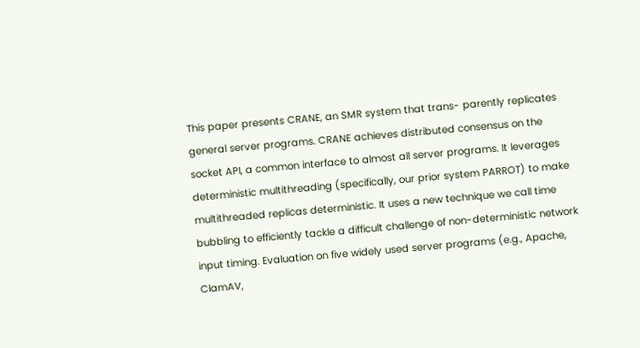This paper presents CRANE, an SMR system that trans- parently replicates general server programs. CRANE achieves distributed consensus on the socket API, a common interface to almost all server programs. It leverages deterministic multithreading (specifically, our prior system PARROT) to make multithreaded replicas deterministic. It uses a new technique we call time bubbling to efficiently tackle a difficult challenge of non-deterministic network input timing. Evaluation on five widely used server programs (e.g., Apache, ClamAV,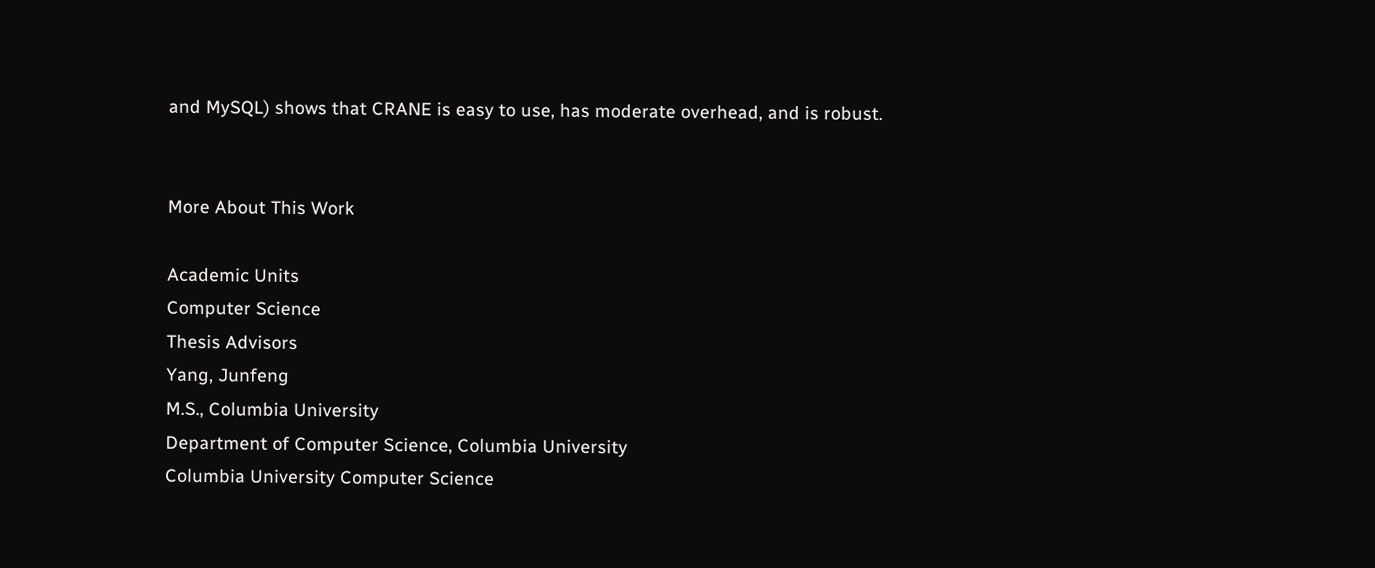and MySQL) shows that CRANE is easy to use, has moderate overhead, and is robust.


More About This Work

Academic Units
Computer Science
Thesis Advisors
Yang, Junfeng
M.S., Columbia University
Department of Computer Science, Columbia University
Columbia University Computer Science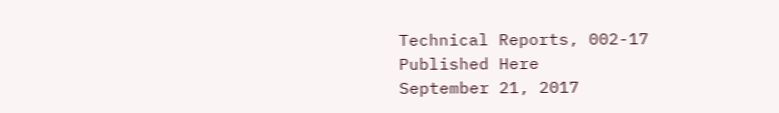Technical Reports, 002-17
Published Here
September 21, 2017